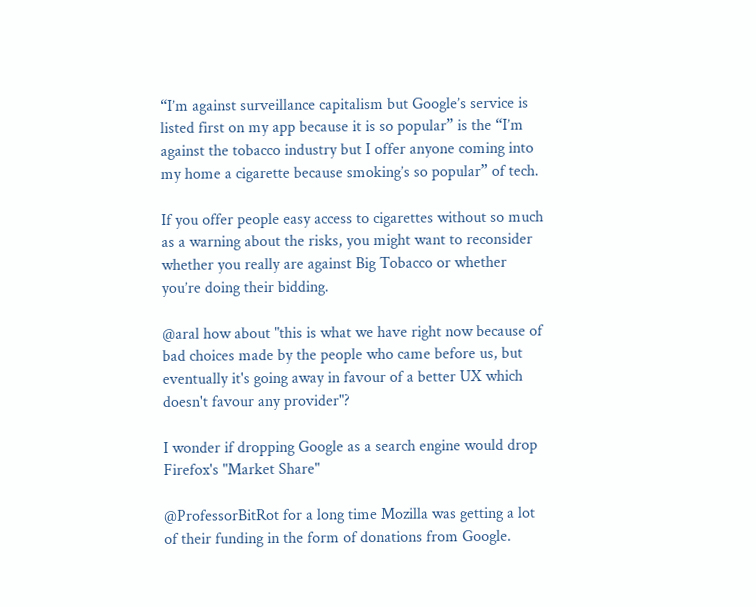“I’m against surveillance capitalism but Google’s service is listed first on my app because it is so popular” is the “I’m against the tobacco industry but I offer anyone coming into my home a cigarette because smoking’s so popular” of tech.

If you offer people easy access to cigarettes without so much as a warning about the risks, you might want to reconsider whether you really are against Big Tobacco or whether you’re doing their bidding.

@aral how about "this is what we have right now because of bad choices made by the people who came before us, but eventually it's going away in favour of a better UX which doesn't favour any provider"?

I wonder if dropping Google as a search engine would drop Firefox's "Market Share"

@ProfessorBitRot for a long time Mozilla was getting a lot of their funding in the form of donations from Google.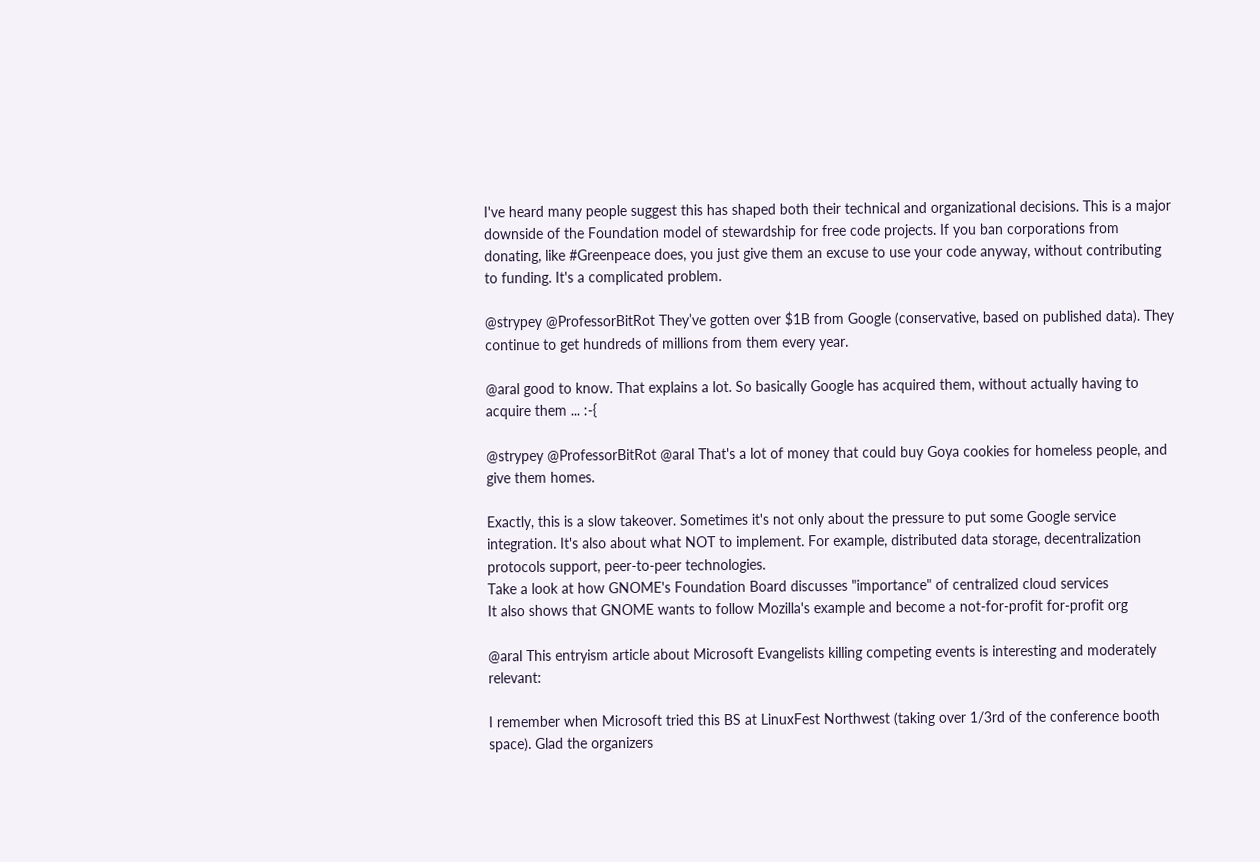I've heard many people suggest this has shaped both their technical and organizational decisions. This is a major downside of the Foundation model of stewardship for free code projects. If you ban corporations from donating, like #Greenpeace does, you just give them an excuse to use your code anyway, without contributing to funding. It's a complicated problem.

@strypey @ProfessorBitRot They’ve gotten over $1B from Google (conservative, based on published data). They continue to get hundreds of millions from them every year.

@aral good to know. That explains a lot. So basically Google has acquired them, without actually having to acquire them ... :-{

@strypey @ProfessorBitRot @aral That's a lot of money that could buy Goya cookies for homeless people, and give them homes.

Exactly, this is a slow takeover. Sometimes it's not only about the pressure to put some Google service integration. It's also about what NOT to implement. For example, distributed data storage, decentralization protocols support, peer-to-peer technologies.
Take a look at how GNOME's Foundation Board discusses "importance" of centralized cloud services
It also shows that GNOME wants to follow Mozilla's example and become a not-for-profit for-profit org

@aral This entryism article about Microsoft Evangelists killing competing events is interesting and moderately relevant:

I remember when Microsoft tried this BS at LinuxFest Northwest (taking over 1/3rd of the conference booth space). Glad the organizers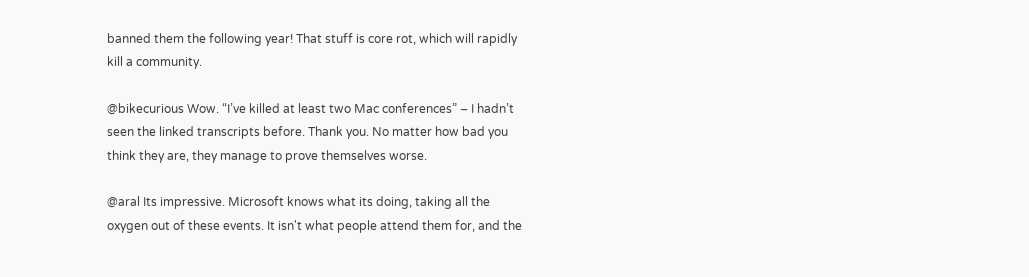banned them the following year! That stuff is core rot, which will rapidly kill a community.

@bikecurious Wow. “I’ve killed at least two Mac conferences” – I hadn’t seen the linked transcripts before. Thank you. No matter how bad you think they are, they manage to prove themselves worse.

@aral Its impressive. Microsoft knows what its doing, taking all the oxygen out of these events. It isn't what people attend them for, and the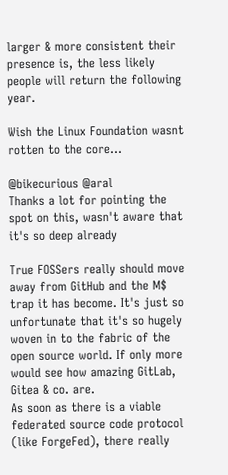larger & more consistent their presence is, the less likely people will return the following year.

Wish the Linux Foundation wasnt rotten to the core...

@bikecurious @aral
Thanks a lot for pointing the spot on this, wasn't aware that it's so deep already

True FOSSers really should move away from GitHub and the M$ trap it has become. It's just so unfortunate that it's so hugely woven in to the fabric of the open source world. If only more would see how amazing GitLab, Gitea & co. are.
As soon as there is a viable federated source code protocol (like ForgeFed), there really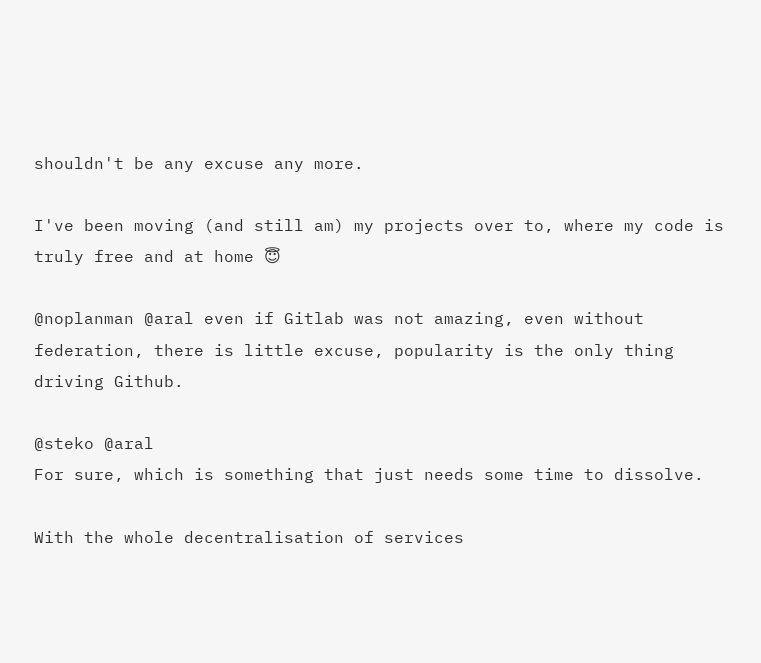shouldn't be any excuse any more.

I've been moving (and still am) my projects over to, where my code is truly free and at home 😇

@noplanman @aral even if Gitlab was not amazing, even without federation, there is little excuse, popularity is the only thing driving Github.

@steko @aral
For sure, which is something that just needs some time to dissolve.

With the whole decentralisation of services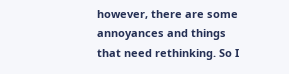however, there are some annoyances and things that need rethinking. So I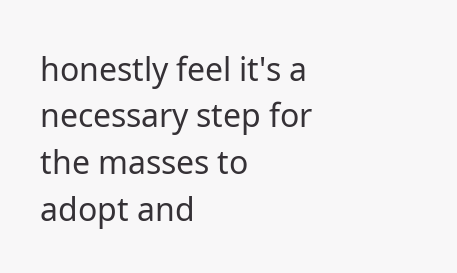honestly feel it's a necessary step for the masses to adopt and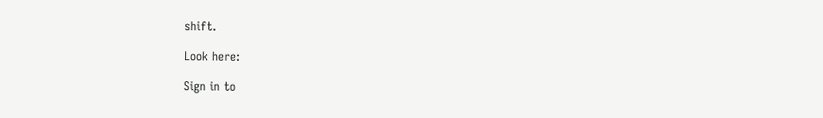shift.

Look here:

Sign in to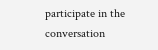participate in the conversation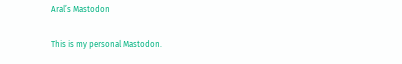Aral’s Mastodon

This is my personal Mastodon.